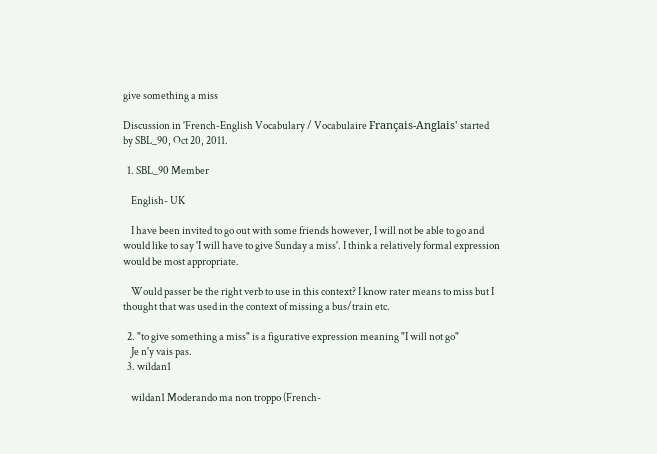give something a miss

Discussion in 'French-English Vocabulary / Vocabulaire Français-Anglais' started by SBL_90, Oct 20, 2011.

  1. SBL_90 Member

    English- UK

    I have been invited to go out with some friends however, I will not be able to go and would like to say 'I will have to give Sunday a miss'. I think a relatively formal expression would be most appropriate.

    Would passer be the right verb to use in this context? I know rater means to miss but I thought that was used in the context of missing a bus/train etc.

  2. "to give something a miss" is a figurative expression meaning "I will not go"
    Je n'y vais pas.
  3. wildan1

    wildan1 Moderando ma non troppo (French-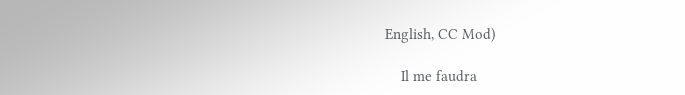English, CC Mod)

    Il me faudra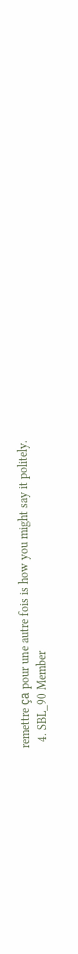remettre ça pour une autre fois is how you might say it politely.
  4. SBL_90 Member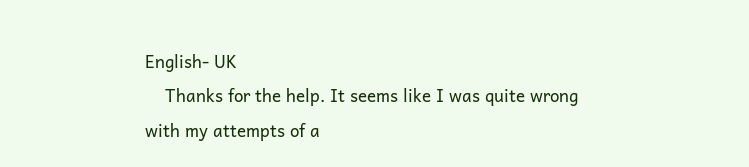English- UK
    Thanks for the help. It seems like I was quite wrong with my attempts of a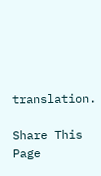translation.

Share This Page